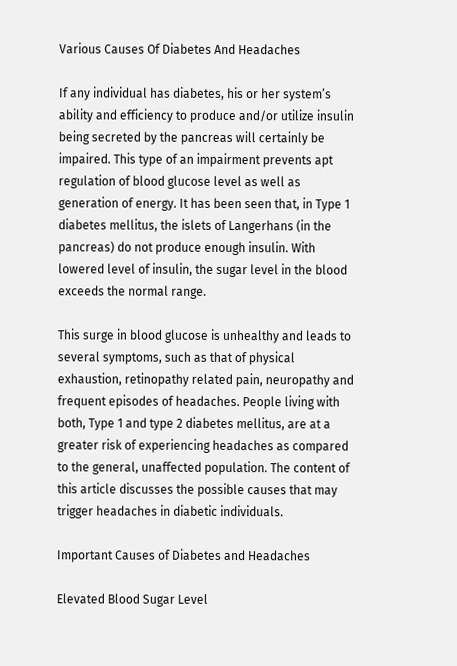Various Causes Of Diabetes And Headaches

If any individual has diabetes, his or her system’s ability and efficiency to produce and/or utilize insulin being secreted by the pancreas will certainly be impaired. This type of an impairment prevents apt regulation of blood glucose level as well as generation of energy. It has been seen that, in Type 1 diabetes mellitus, the islets of Langerhans (in the pancreas) do not produce enough insulin. With lowered level of insulin, the sugar level in the blood exceeds the normal range.

This surge in blood glucose is unhealthy and leads to several symptoms, such as that of physical exhaustion, retinopathy related pain, neuropathy and frequent episodes of headaches. People living with both, Type 1 and type 2 diabetes mellitus, are at a greater risk of experiencing headaches as compared to the general, unaffected population. The content of this article discusses the possible causes that may trigger headaches in diabetic individuals.

Important Causes of Diabetes and Headaches

Elevated Blood Sugar Level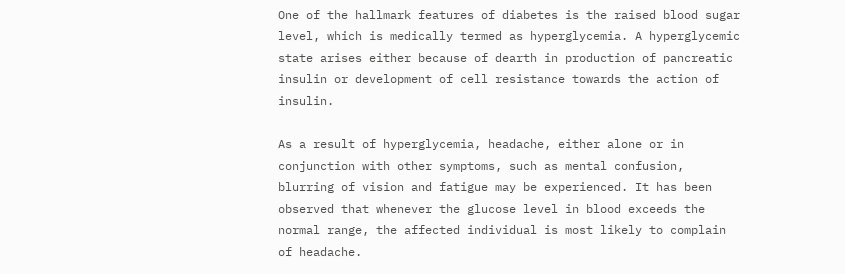One of the hallmark features of diabetes is the raised blood sugar level, which is medically termed as hyperglycemia. A hyperglycemic state arises either because of dearth in production of pancreatic insulin or development of cell resistance towards the action of insulin.

As a result of hyperglycemia, headache, either alone or in conjunction with other symptoms, such as mental confusion, blurring of vision and fatigue may be experienced. It has been observed that whenever the glucose level in blood exceeds the normal range, the affected individual is most likely to complain of headache.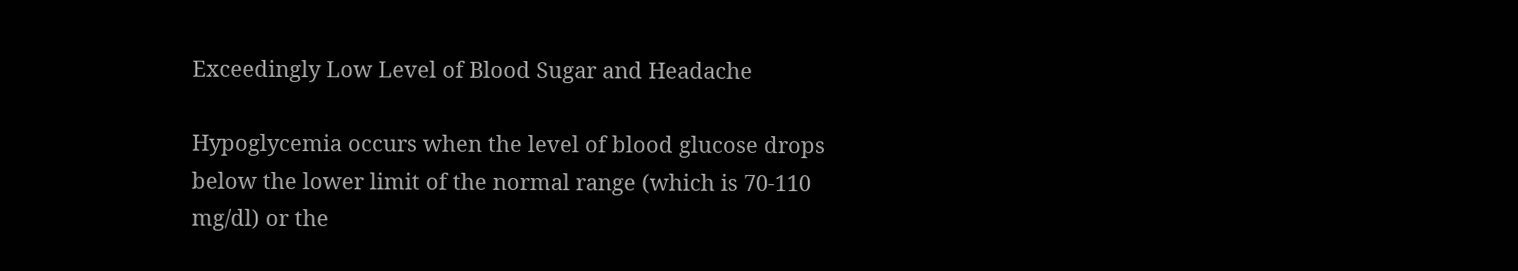Exceedingly Low Level of Blood Sugar and Headache

Hypoglycemia occurs when the level of blood glucose drops below the lower limit of the normal range (which is 70-110 mg/dl) or the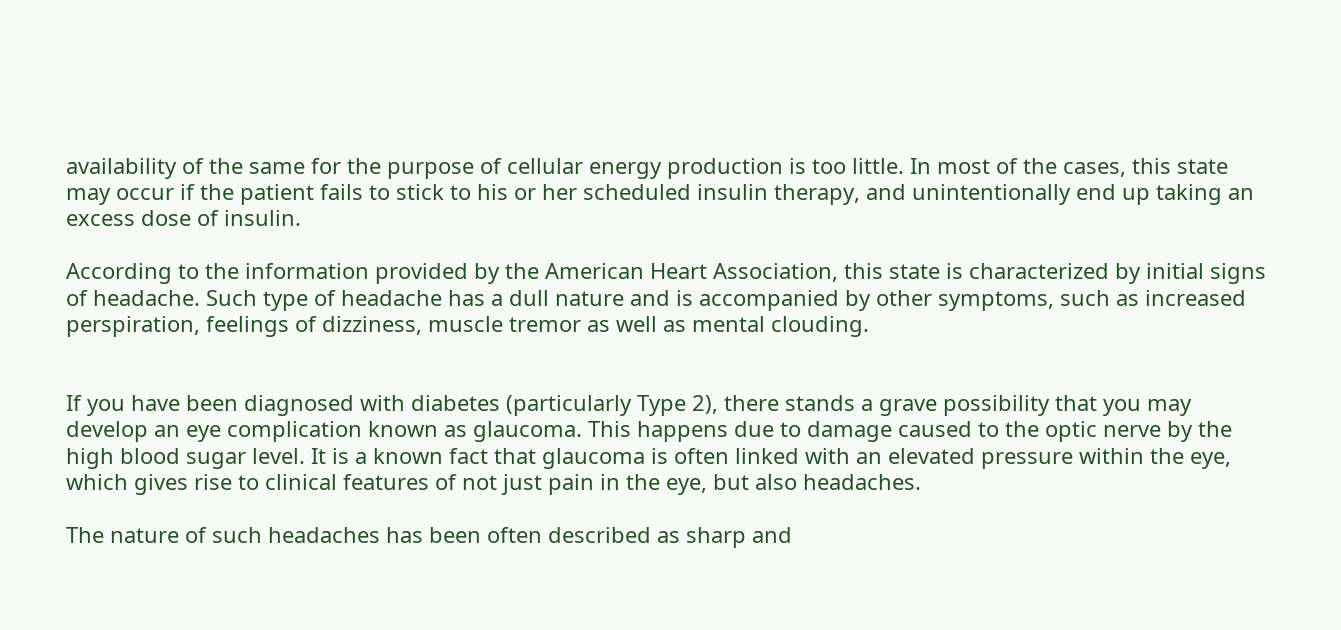availability of the same for the purpose of cellular energy production is too little. In most of the cases, this state may occur if the patient fails to stick to his or her scheduled insulin therapy, and unintentionally end up taking an excess dose of insulin.

According to the information provided by the American Heart Association, this state is characterized by initial signs of headache. Such type of headache has a dull nature and is accompanied by other symptoms, such as increased perspiration, feelings of dizziness, muscle tremor as well as mental clouding.


If you have been diagnosed with diabetes (particularly Type 2), there stands a grave possibility that you may develop an eye complication known as glaucoma. This happens due to damage caused to the optic nerve by the high blood sugar level. It is a known fact that glaucoma is often linked with an elevated pressure within the eye, which gives rise to clinical features of not just pain in the eye, but also headaches.

The nature of such headaches has been often described as sharp and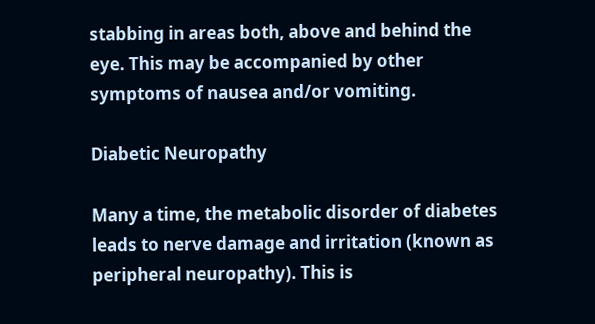stabbing in areas both, above and behind the eye. This may be accompanied by other symptoms of nausea and/or vomiting.

Diabetic Neuropathy

Many a time, the metabolic disorder of diabetes leads to nerve damage and irritation (known as peripheral neuropathy). This is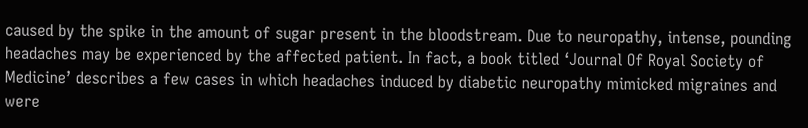caused by the spike in the amount of sugar present in the bloodstream. Due to neuropathy, intense, pounding headaches may be experienced by the affected patient. In fact, a book titled ‘Journal Of Royal Society of Medicine’ describes a few cases in which headaches induced by diabetic neuropathy mimicked migraines and were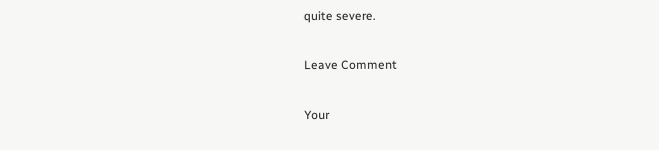quite severe.

Leave Comment

Your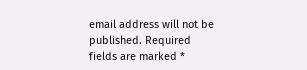email address will not be published. Required fields are marked *